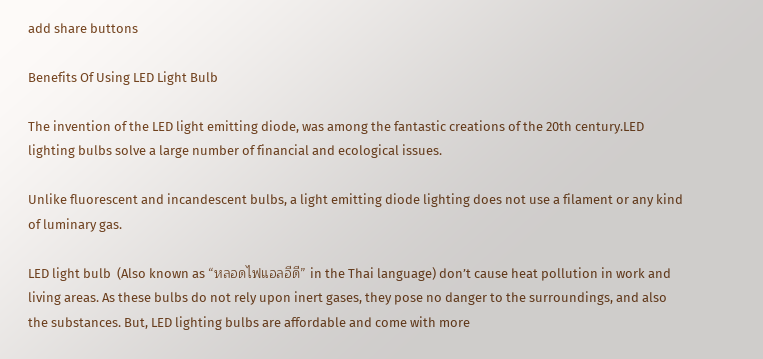add share buttons

Benefits Of Using LED Light Bulb

The invention of the LED light emitting diode, was among the fantastic creations of the 20th century.LED lighting bulbs solve a large number of financial and ecological issues.

Unlike fluorescent and incandescent bulbs, a light emitting diode lighting does not use a filament or any kind of luminary gas.

LED light bulb  (Also known as “หลอดไฟแอลอีดี” in the Thai language) don’t cause heat pollution in work and living areas. As these bulbs do not rely upon inert gases, they pose no danger to the surroundings, and also the substances. But, LED lighting bulbs are affordable and come with more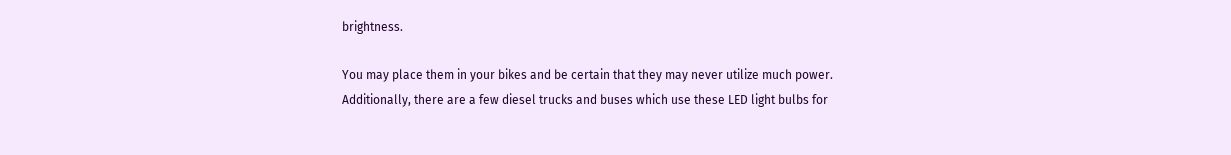brightness.

You may place them in your bikes and be certain that they may never utilize much power. Additionally, there are a few diesel trucks and buses which use these LED light bulbs for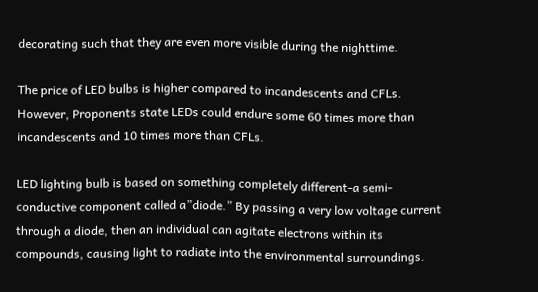decorating such that they are even more visible during the nighttime.

The price of LED bulbs is higher compared to incandescents and CFLs. However, Proponents state LEDs could endure some 60 times more than incandescents and 10 times more than CFLs.

LED lighting bulb is based on something completely different-a semi-conductive component called a”diode.” By passing a very low voltage current through a diode, then an individual can agitate electrons within its compounds, causing light to radiate into the environmental surroundings.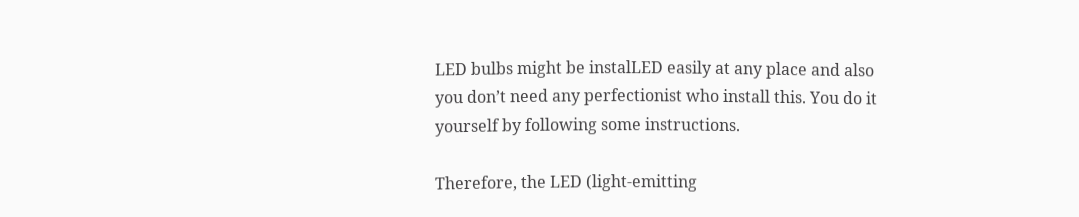LED bulbs might be instalLED easily at any place and also you don’t need any perfectionist who install this. You do it yourself by following some instructions.

Therefore, the LED (light-emitting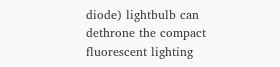diode) lightbulb can dethrone the compact fluorescent lighting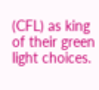(CFL) as king of their green light choices.